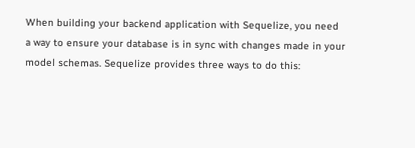When building your backend application with Sequelize, you need a way to ensure your database is in sync with changes made in your model schemas. Sequelize provides three ways to do this: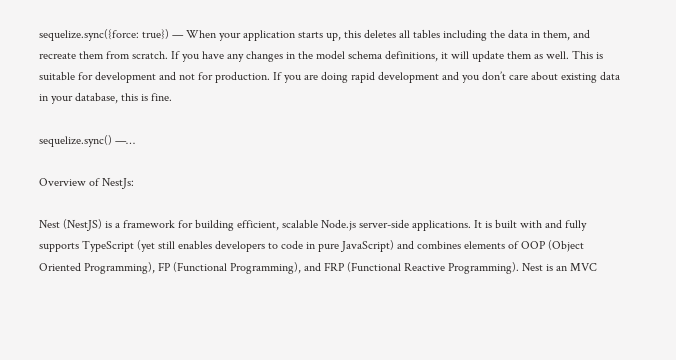sequelize.sync({force: true}) — When your application starts up, this deletes all tables including the data in them, and recreate them from scratch. If you have any changes in the model schema definitions, it will update them as well. This is suitable for development and not for production. If you are doing rapid development and you don’t care about existing data in your database, this is fine.

sequelize.sync() —…

Overview of NestJs:

Nest (NestJS) is a framework for building efficient, scalable Node.js server-side applications. It is built with and fully supports TypeScript (yet still enables developers to code in pure JavaScript) and combines elements of OOP (Object Oriented Programming), FP (Functional Programming), and FRP (Functional Reactive Programming). Nest is an MVC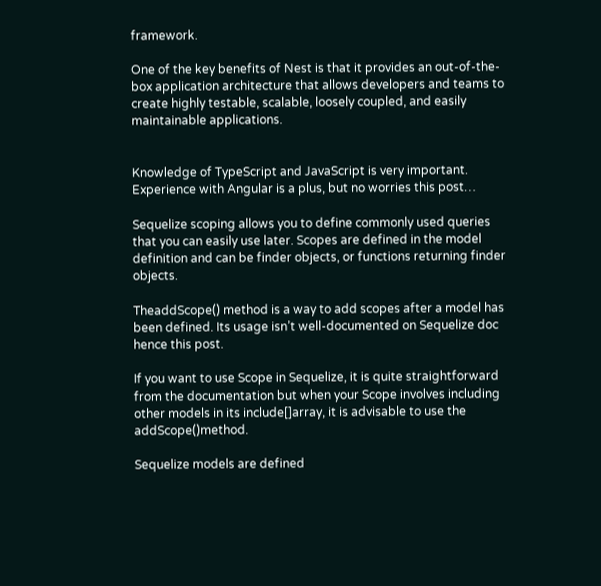framework.

One of the key benefits of Nest is that it provides an out-of-the-box application architecture that allows developers and teams to create highly testable, scalable, loosely coupled, and easily maintainable applications.


Knowledge of TypeScript and JavaScript is very important. Experience with Angular is a plus, but no worries this post…

Sequelize scoping allows you to define commonly used queries that you can easily use later. Scopes are defined in the model definition and can be finder objects, or functions returning finder objects.

TheaddScope() method is a way to add scopes after a model has been defined. Its usage isn’t well-documented on Sequelize doc hence this post.

If you want to use Scope in Sequelize, it is quite straightforward from the documentation but when your Scope involves including other models in its include[]array, it is advisable to use the addScope()method.

Sequelize models are defined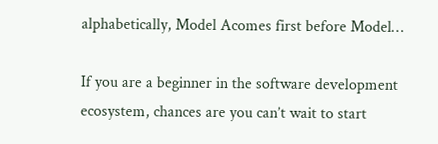alphabetically, Model Acomes first before Model…

If you are a beginner in the software development ecosystem, chances are you can’t wait to start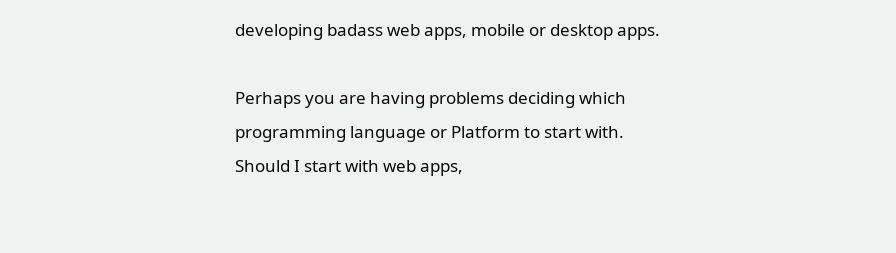developing badass web apps, mobile or desktop apps.

Perhaps you are having problems deciding which programming language or Platform to start with. Should I start with web apps,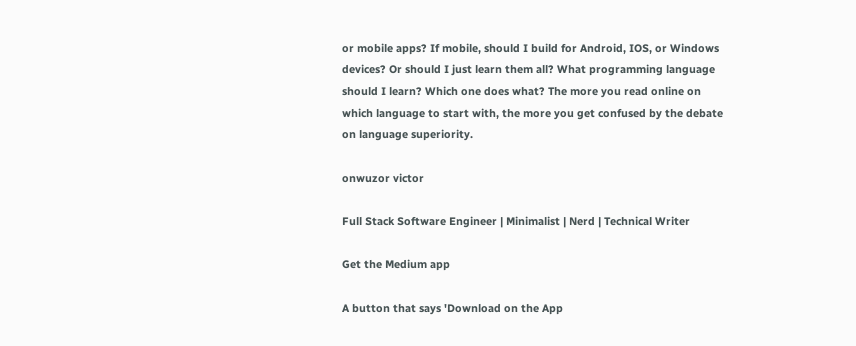or mobile apps? If mobile, should I build for Android, IOS, or Windows devices? Or should I just learn them all? What programming language should I learn? Which one does what? The more you read online on which language to start with, the more you get confused by the debate on language superiority.

onwuzor victor

Full Stack Software Engineer | Minimalist | Nerd | Technical Writer

Get the Medium app

A button that says 'Download on the App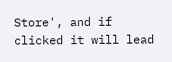Store', and if clicked it will lead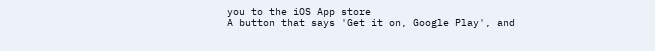you to the iOS App store
A button that says 'Get it on, Google Play', and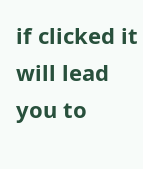if clicked it will lead you to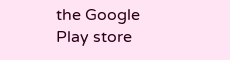the Google Play store